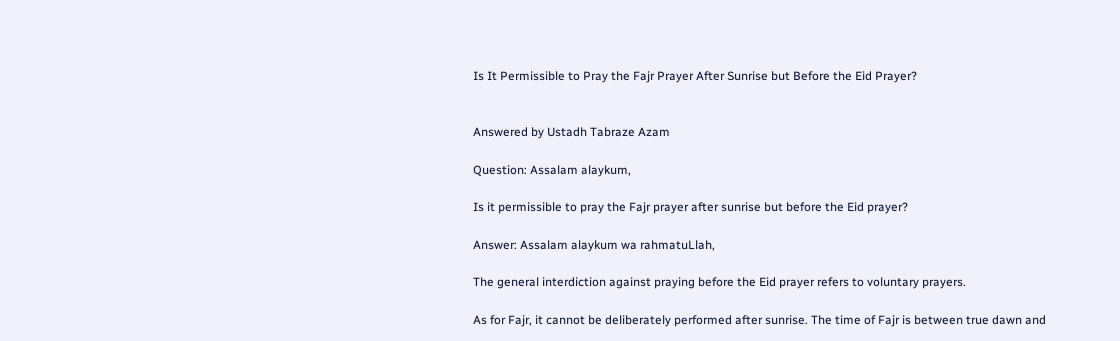Is It Permissible to Pray the Fajr Prayer After Sunrise but Before the Eid Prayer?


Answered by Ustadh Tabraze Azam

Question: Assalam alaykum,

Is it permissible to pray the Fajr prayer after sunrise but before the Eid prayer?

Answer: Assalam alaykum wa rahmatuLlah,

The general interdiction against praying before the Eid prayer refers to voluntary prayers.

As for Fajr, it cannot be deliberately performed after sunrise. The time of Fajr is between true dawn and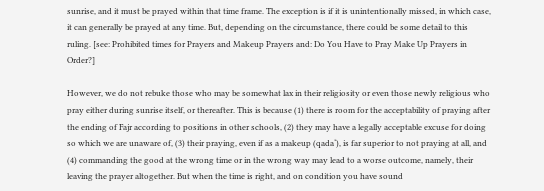sunrise, and it must be prayed within that time frame. The exception is if it is unintentionally missed, in which case, it can generally be prayed at any time. But, depending on the circumstance, there could be some detail to this ruling. [see: Prohibited times for Prayers and Makeup Prayers and: Do You Have to Pray Make Up Prayers in Order?]

However, we do not rebuke those who may be somewhat lax in their religiosity or even those newly religious who pray either during sunrise itself, or thereafter. This is because (1) there is room for the acceptability of praying after the ending of Fajr according to positions in other schools, (2) they may have a legally acceptable excuse for doing so which we are unaware of, (3) their praying, even if as a makeup (qada‘), is far superior to not praying at all, and (4) commanding the good at the wrong time or in the wrong way may lead to a worse outcome, namely, their leaving the prayer altogether. But when the time is right, and on condition you have sound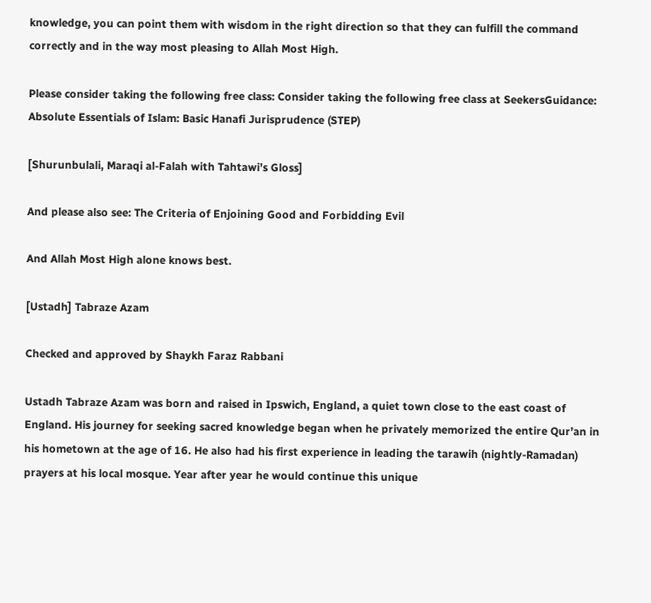knowledge, you can point them with wisdom in the right direction so that they can fulfill the command correctly and in the way most pleasing to Allah Most High.

Please consider taking the following free class: Consider taking the following free class at SeekersGuidance: Absolute Essentials of Islam: Basic Hanafi Jurisprudence (STEP)

[Shurunbulali, Maraqi al-Falah with Tahtawi’s Gloss]

And please also see: The Criteria of Enjoining Good and Forbidding Evil

And Allah Most High alone knows best.

[Ustadh] Tabraze Azam

Checked and approved by Shaykh Faraz Rabbani

Ustadh Tabraze Azam was born and raised in Ipswich, England, a quiet town close to the east coast of England. His journey for seeking sacred knowledge began when he privately memorized the entire Qur’an in his hometown at the age of 16. He also had his first experience in leading the tarawih (nightly-Ramadan) prayers at his local mosque. Year after year he would continue this unique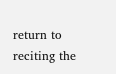return to reciting the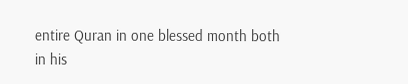entire Quran in one blessed month both in his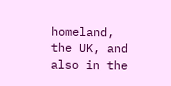homeland, the UK, and also in the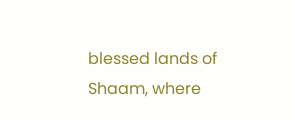blessed lands of Shaam, where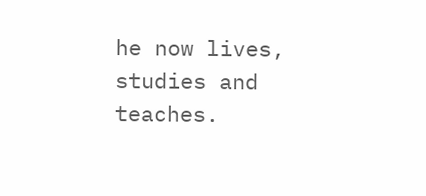he now lives, studies and teaches.